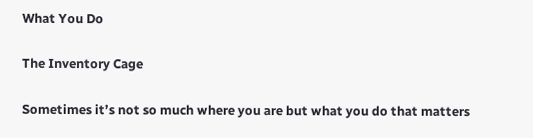What You Do

The Inventory Cage

Sometimes it’s not so much where you are but what you do that matters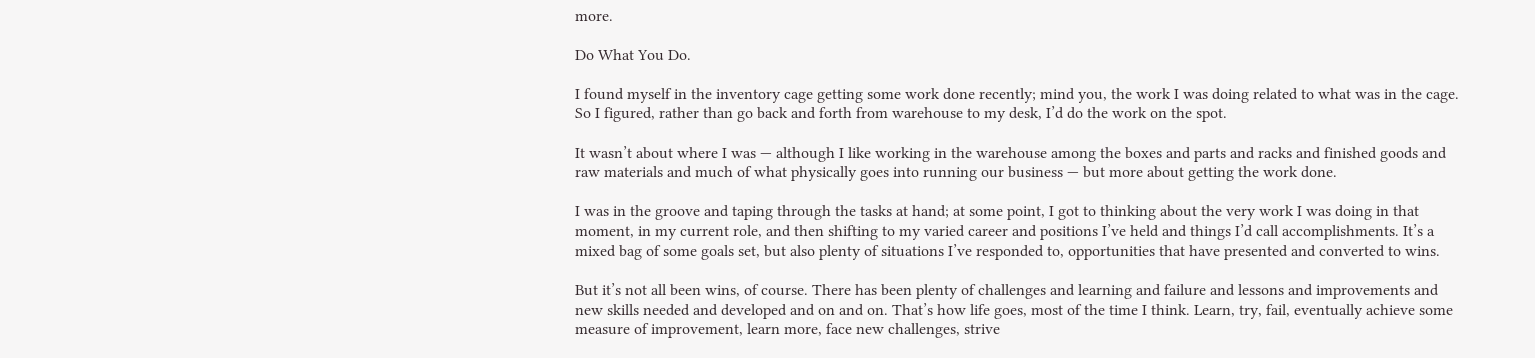more.

Do What You Do.

I found myself in the inventory cage getting some work done recently; mind you, the work I was doing related to what was in the cage. So I figured, rather than go back and forth from warehouse to my desk, I’d do the work on the spot.

It wasn’t about where I was — although I like working in the warehouse among the boxes and parts and racks and finished goods and raw materials and much of what physically goes into running our business — but more about getting the work done.

I was in the groove and taping through the tasks at hand; at some point, I got to thinking about the very work I was doing in that moment, in my current role, and then shifting to my varied career and positions I’ve held and things I’d call accomplishments. It’s a mixed bag of some goals set, but also plenty of situations I’ve responded to, opportunities that have presented and converted to wins.

But it’s not all been wins, of course. There has been plenty of challenges and learning and failure and lessons and improvements and new skills needed and developed and on and on. That’s how life goes, most of the time I think. Learn, try, fail, eventually achieve some measure of improvement, learn more, face new challenges, strive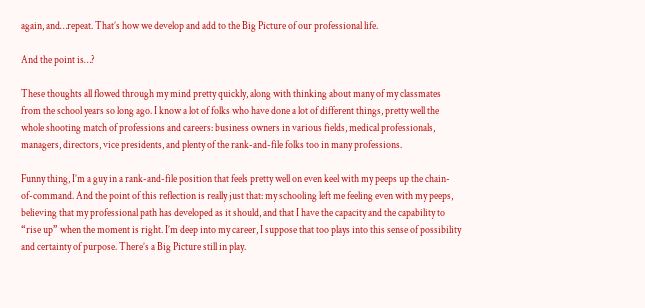again, and…repeat. That’s how we develop and add to the Big Picture of our professional life.

And the point is…?

These thoughts all flowed through my mind pretty quickly, along with thinking about many of my classmates from the school years so long ago. I know a lot of folks who have done a lot of different things, pretty well the whole shooting match of professions and careers: business owners in various fields, medical professionals, managers, directors, vice presidents, and plenty of the rank-and-file folks too in many professions.

Funny thing, I’m a guy in a rank-and-file position that feels pretty well on even keel with my peeps up the chain-of-command. And the point of this reflection is really just that: my schooling left me feeling even with my peeps, believing that my professional path has developed as it should, and that I have the capacity and the capability to “rise up” when the moment is right. I’m deep into my career, I suppose that too plays into this sense of possibility and certainty of purpose. There’s a Big Picture still in play.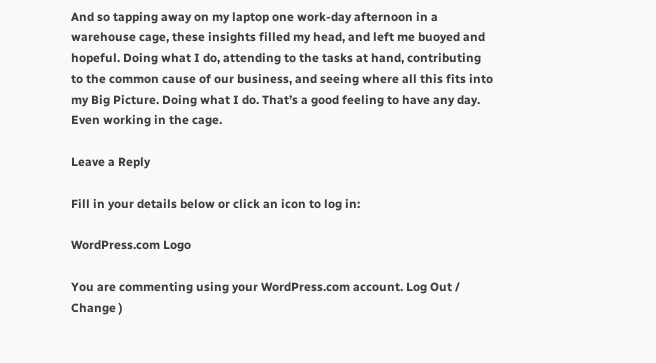And so tapping away on my laptop one work-day afternoon in a warehouse cage, these insights filled my head, and left me buoyed and hopeful. Doing what I do, attending to the tasks at hand, contributing to the common cause of our business, and seeing where all this fits into my Big Picture. Doing what I do. That’s a good feeling to have any day. Even working in the cage.

Leave a Reply

Fill in your details below or click an icon to log in:

WordPress.com Logo

You are commenting using your WordPress.com account. Log Out /  Change )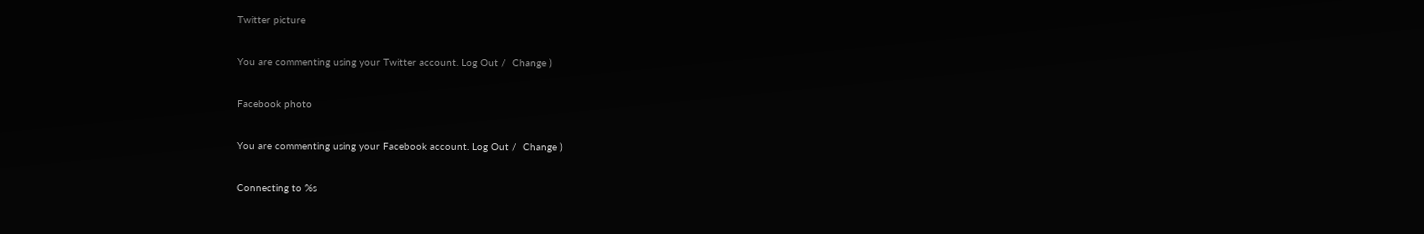Twitter picture

You are commenting using your Twitter account. Log Out /  Change )

Facebook photo

You are commenting using your Facebook account. Log Out /  Change )

Connecting to %s